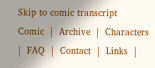Skip to comic transcript
Comic  |  Archive  |  Characters  |  FAQ  |  Contact  |  Links  |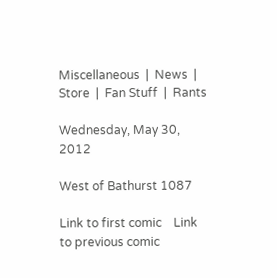Miscellaneous  |  News  |  Store  |  Fan Stuff  |  Rants

Wednesday, May 30, 2012

West of Bathurst 1087

Link to first comic    Link to previous comic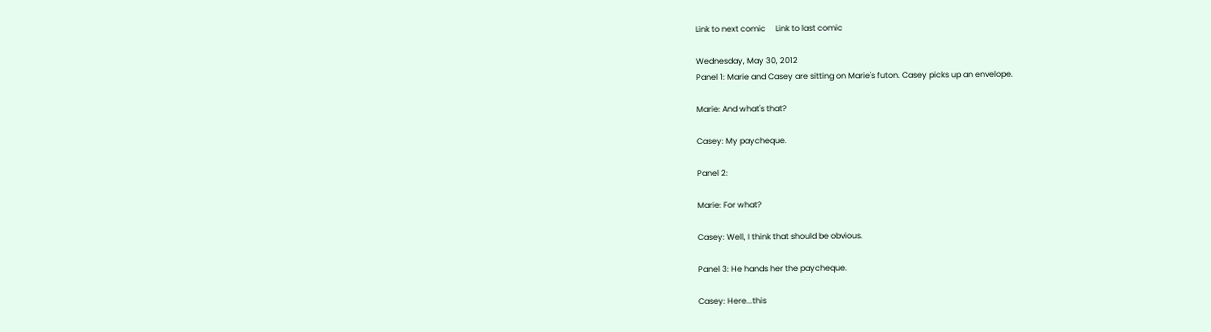Link to next comic     Link to last comic

Wednesday, May 30, 2012
Panel 1: Marie and Casey are sitting on Marie's futon. Casey picks up an envelope.

Marie: And what's that?

Casey: My paycheque.

Panel 2:

Marie: For what?

Casey: Well, I think that should be obvious.

Panel 3: He hands her the paycheque.

Casey: Here...this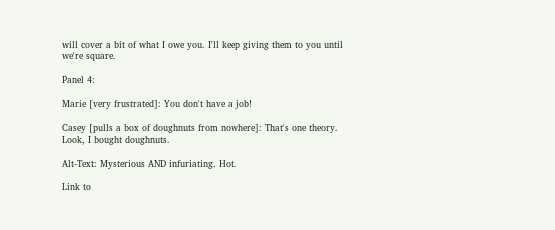will cover a bit of what I owe you. I'll keep giving them to you until we're square.

Panel 4:

Marie [very frustrated]: You don't have a job!

Casey [pulls a box of doughnuts from nowhere]: That's one theory. Look, I bought doughnuts.

Alt-Text: Mysterious AND infuriating. Hot.

Link to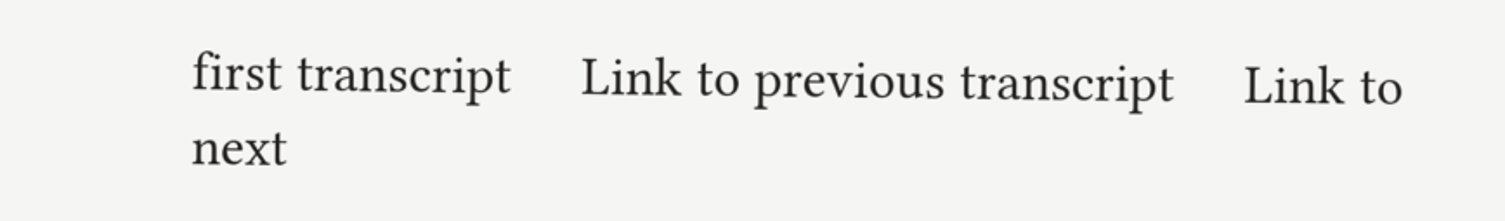first transcript     Link to previous transcript     Link to next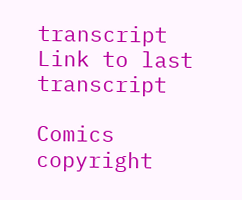transcript     Link to last transcript

Comics copyright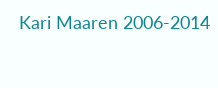Kari Maaren 2006-2014